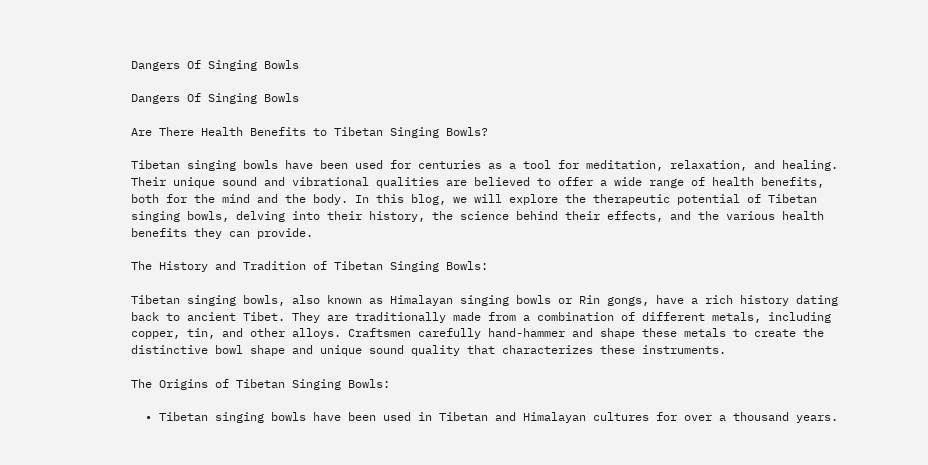Dangers Of Singing Bowls

Dangers Of Singing Bowls

Are There Health Benefits to Tibetan Singing Bowls?

Tibetan singing bowls have been used for centuries as a tool for meditation, relaxation, and healing. Their unique sound and vibrational qualities are believed to offer a wide range of health benefits, both for the mind and the body. In this blog, we will explore the therapeutic potential of Tibetan singing bowls, delving into their history, the science behind their effects, and the various health benefits they can provide.

The History and Tradition of Tibetan Singing Bowls:

Tibetan singing bowls, also known as Himalayan singing bowls or Rin gongs, have a rich history dating back to ancient Tibet. They are traditionally made from a combination of different metals, including copper, tin, and other alloys. Craftsmen carefully hand-hammer and shape these metals to create the distinctive bowl shape and unique sound quality that characterizes these instruments.

The Origins of Tibetan Singing Bowls:

  • Tibetan singing bowls have been used in Tibetan and Himalayan cultures for over a thousand years.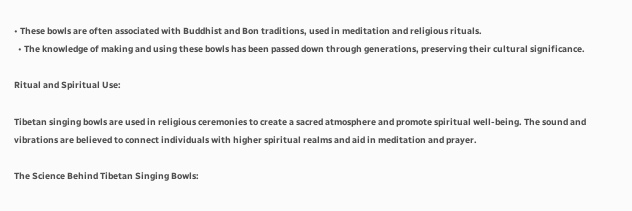• These bowls are often associated with Buddhist and Bon traditions, used in meditation and religious rituals.
  • The knowledge of making and using these bowls has been passed down through generations, preserving their cultural significance.

Ritual and Spiritual Use:

Tibetan singing bowls are used in religious ceremonies to create a sacred atmosphere and promote spiritual well-being. The sound and vibrations are believed to connect individuals with higher spiritual realms and aid in meditation and prayer.

The Science Behind Tibetan Singing Bowls: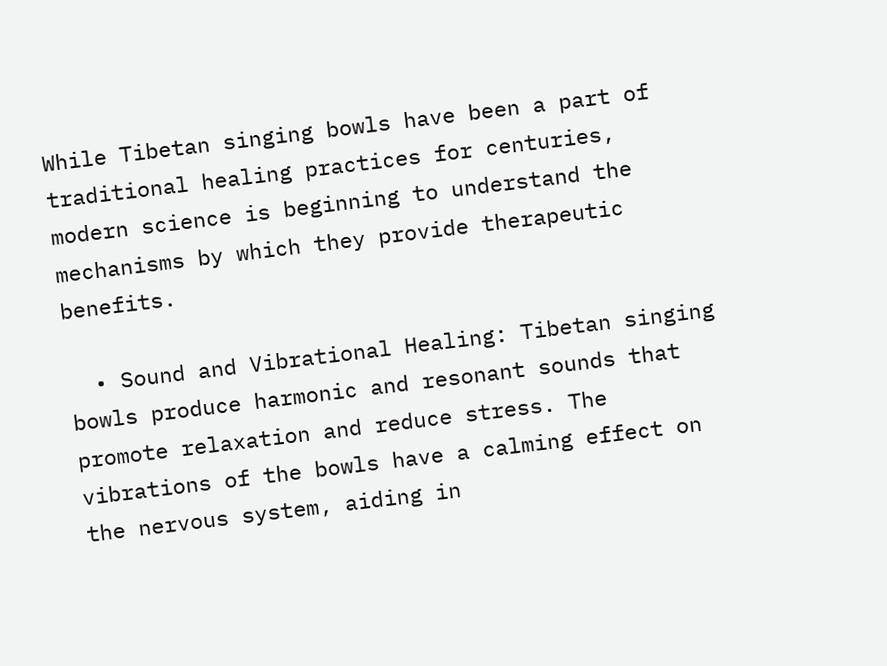While Tibetan singing bowls have been a part of traditional healing practices for centuries, modern science is beginning to understand the mechanisms by which they provide therapeutic benefits.

  • Sound and Vibrational Healing: Tibetan singing bowls produce harmonic and resonant sounds that promote relaxation and reduce stress. The vibrations of the bowls have a calming effect on the nervous system, aiding in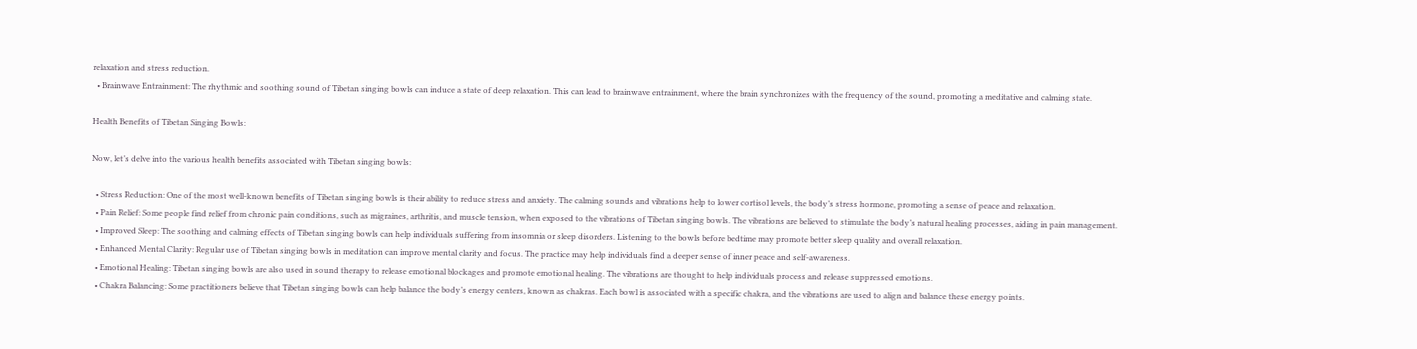relaxation and stress reduction.
  • Brainwave Entrainment: The rhythmic and soothing sound of Tibetan singing bowls can induce a state of deep relaxation. This can lead to brainwave entrainment, where the brain synchronizes with the frequency of the sound, promoting a meditative and calming state.

Health Benefits of Tibetan Singing Bowls:

Now, let’s delve into the various health benefits associated with Tibetan singing bowls:

  • Stress Reduction: One of the most well-known benefits of Tibetan singing bowls is their ability to reduce stress and anxiety. The calming sounds and vibrations help to lower cortisol levels, the body’s stress hormone, promoting a sense of peace and relaxation.
  • Pain Relief: Some people find relief from chronic pain conditions, such as migraines, arthritis, and muscle tension, when exposed to the vibrations of Tibetan singing bowls. The vibrations are believed to stimulate the body’s natural healing processes, aiding in pain management.
  • Improved Sleep: The soothing and calming effects of Tibetan singing bowls can help individuals suffering from insomnia or sleep disorders. Listening to the bowls before bedtime may promote better sleep quality and overall relaxation.
  • Enhanced Mental Clarity: Regular use of Tibetan singing bowls in meditation can improve mental clarity and focus. The practice may help individuals find a deeper sense of inner peace and self-awareness.
  • Emotional Healing: Tibetan singing bowls are also used in sound therapy to release emotional blockages and promote emotional healing. The vibrations are thought to help individuals process and release suppressed emotions.
  • Chakra Balancing: Some practitioners believe that Tibetan singing bowls can help balance the body’s energy centers, known as chakras. Each bowl is associated with a specific chakra, and the vibrations are used to align and balance these energy points.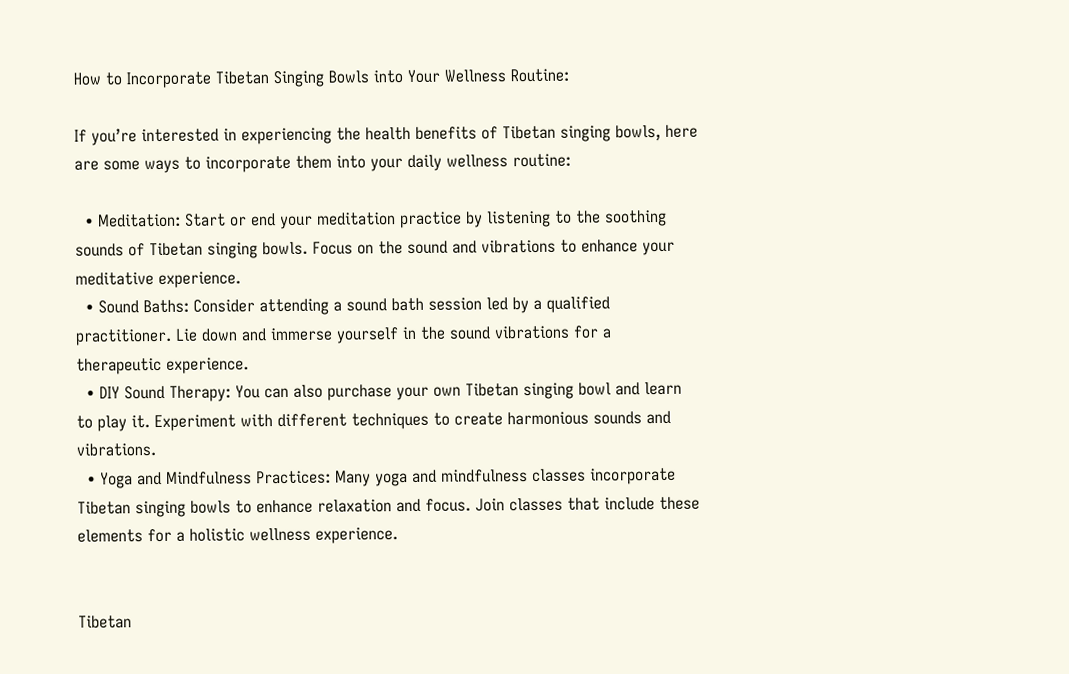How to Incorporate Tibetan Singing Bowls into Your Wellness Routine:

If you’re interested in experiencing the health benefits of Tibetan singing bowls, here are some ways to incorporate them into your daily wellness routine:

  • Meditation: Start or end your meditation practice by listening to the soothing sounds of Tibetan singing bowls. Focus on the sound and vibrations to enhance your meditative experience.
  • Sound Baths: Consider attending a sound bath session led by a qualified practitioner. Lie down and immerse yourself in the sound vibrations for a therapeutic experience.
  • DIY Sound Therapy: You can also purchase your own Tibetan singing bowl and learn to play it. Experiment with different techniques to create harmonious sounds and vibrations.
  • Yoga and Mindfulness Practices: Many yoga and mindfulness classes incorporate Tibetan singing bowls to enhance relaxation and focus. Join classes that include these elements for a holistic wellness experience.


Tibetan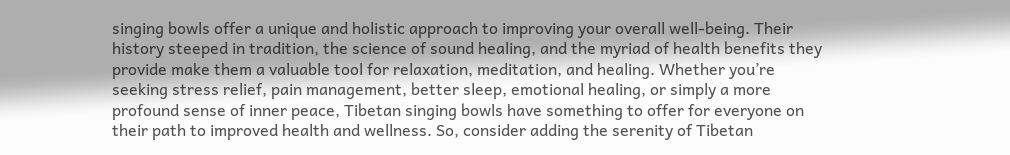singing bowls offer a unique and holistic approach to improving your overall well-being. Their history steeped in tradition, the science of sound healing, and the myriad of health benefits they provide make them a valuable tool for relaxation, meditation, and healing. Whether you’re seeking stress relief, pain management, better sleep, emotional healing, or simply a more profound sense of inner peace, Tibetan singing bowls have something to offer for everyone on their path to improved health and wellness. So, consider adding the serenity of Tibetan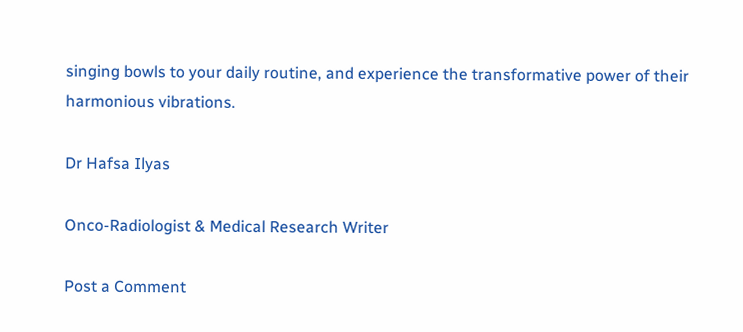singing bowls to your daily routine, and experience the transformative power of their harmonious vibrations.

Dr Hafsa Ilyas

Onco-Radiologist & Medical Research Writer

Post a Comment